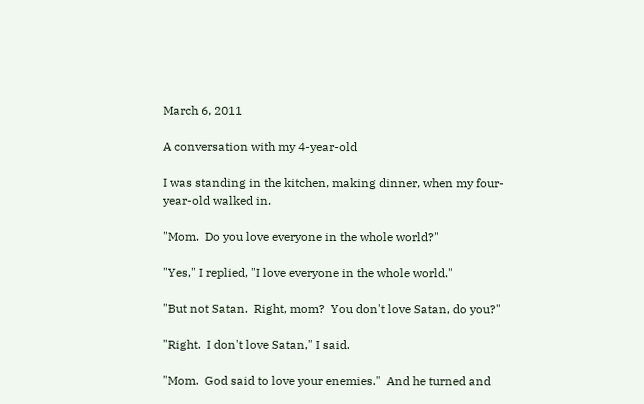March 6, 2011

A conversation with my 4-year-old

I was standing in the kitchen, making dinner, when my four-year-old walked in.

"Mom.  Do you love everyone in the whole world?"

"Yes," I replied, "I love everyone in the whole world."

"But not Satan.  Right, mom?  You don't love Satan, do you?"

"Right.  I don't love Satan," I said.

"Mom.  God said to love your enemies."  And he turned and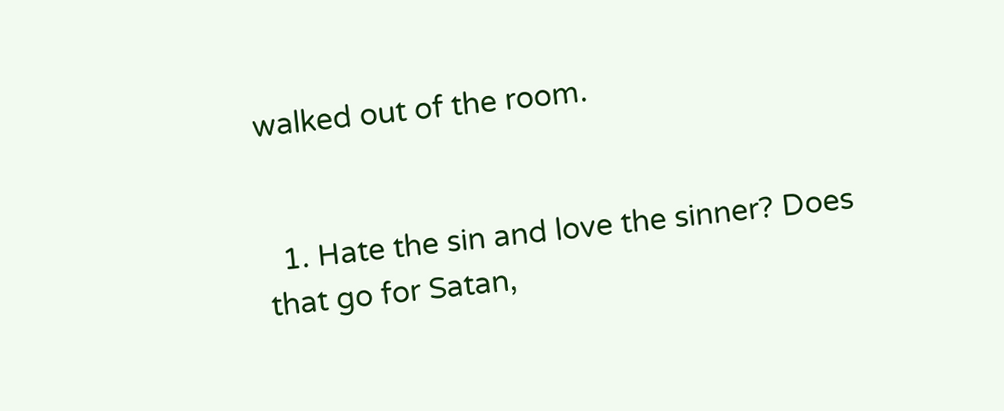walked out of the room.


  1. Hate the sin and love the sinner? Does that go for Satan,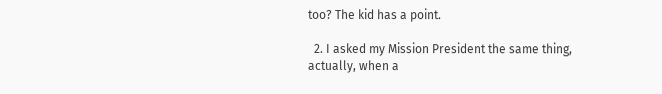too? The kid has a point.

  2. I asked my Mission President the same thing, actually, when a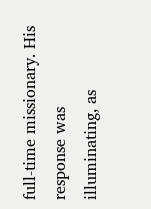full-time missionary. His response was illuminating, as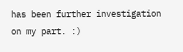has been further investigation on my part. :)